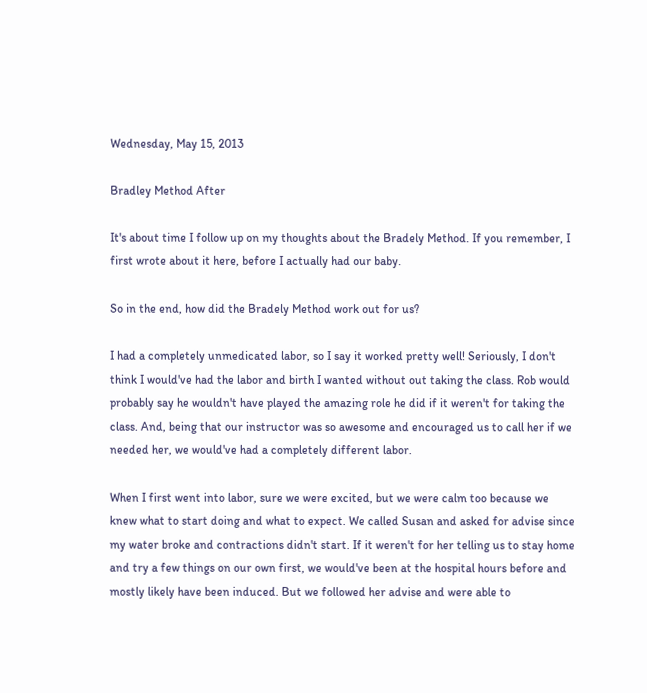Wednesday, May 15, 2013

Bradley Method After

It's about time I follow up on my thoughts about the Bradely Method. If you remember, I first wrote about it here, before I actually had our baby.

So in the end, how did the Bradely Method work out for us?

I had a completely unmedicated labor, so I say it worked pretty well! Seriously, I don't think I would've had the labor and birth I wanted without out taking the class. Rob would probably say he wouldn't have played the amazing role he did if it weren't for taking the class. And, being that our instructor was so awesome and encouraged us to call her if we needed her, we would've had a completely different labor.

When I first went into labor, sure we were excited, but we were calm too because we knew what to start doing and what to expect. We called Susan and asked for advise since my water broke and contractions didn't start. If it weren't for her telling us to stay home and try a few things on our own first, we would've been at the hospital hours before and mostly likely have been induced. But we followed her advise and were able to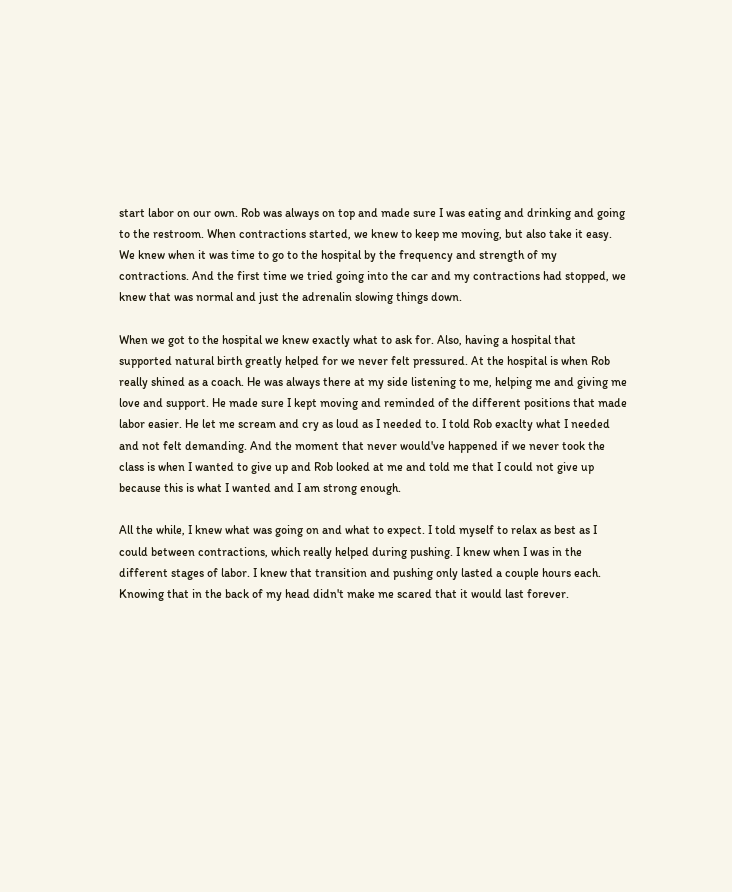start labor on our own. Rob was always on top and made sure I was eating and drinking and going to the restroom. When contractions started, we knew to keep me moving, but also take it easy. We knew when it was time to go to the hospital by the frequency and strength of my contractions. And the first time we tried going into the car and my contractions had stopped, we knew that was normal and just the adrenalin slowing things down.

When we got to the hospital we knew exactly what to ask for. Also, having a hospital that supported natural birth greatly helped for we never felt pressured. At the hospital is when Rob really shined as a coach. He was always there at my side listening to me, helping me and giving me love and support. He made sure I kept moving and reminded of the different positions that made labor easier. He let me scream and cry as loud as I needed to. I told Rob exaclty what I needed and not felt demanding. And the moment that never would've happened if we never took the class is when I wanted to give up and Rob looked at me and told me that I could not give up because this is what I wanted and I am strong enough.

All the while, I knew what was going on and what to expect. I told myself to relax as best as I could between contractions, which really helped during pushing. I knew when I was in the different stages of labor. I knew that transition and pushing only lasted a couple hours each. Knowing that in the back of my head didn't make me scared that it would last forever.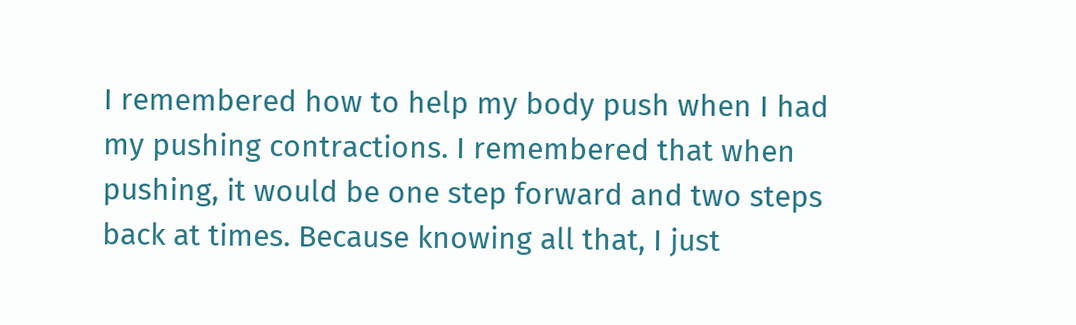I remembered how to help my body push when I had my pushing contractions. I remembered that when pushing, it would be one step forward and two steps back at times. Because knowing all that, I just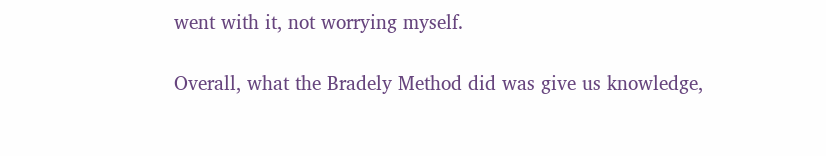went with it, not worrying myself.

Overall, what the Bradely Method did was give us knowledge,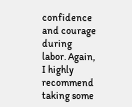confidence and courage during labor. Again, I highly recommend taking some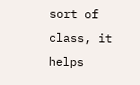sort of class, it helps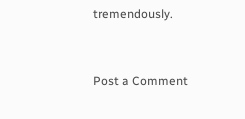tremendously.


Post a Comment